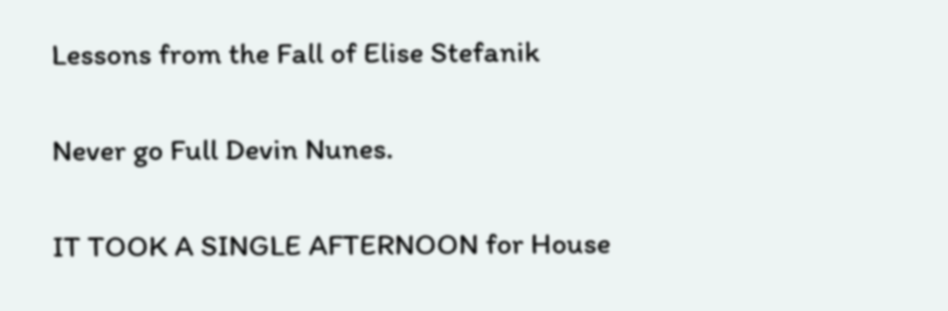Lessons from the Fall of Elise Stefanik

Never go Full Devin Nunes.

IT TOOK A SINGLE AFTERNOON for House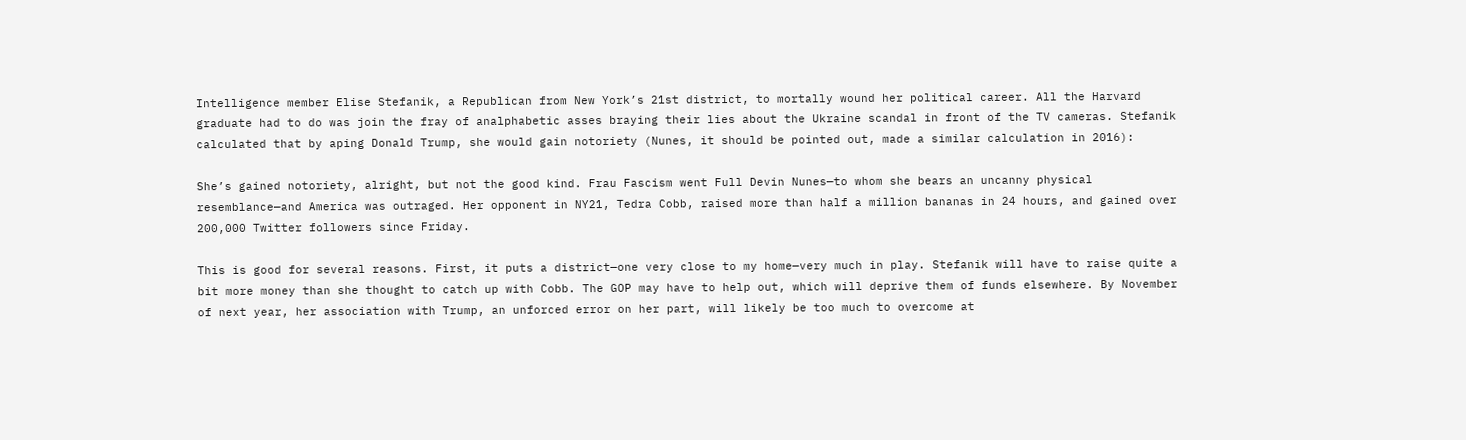Intelligence member Elise Stefanik, a Republican from New York’s 21st district, to mortally wound her political career. All the Harvard graduate had to do was join the fray of analphabetic asses braying their lies about the Ukraine scandal in front of the TV cameras. Stefanik calculated that by aping Donald Trump, she would gain notoriety (Nunes, it should be pointed out, made a similar calculation in 2016):

She’s gained notoriety, alright, but not the good kind. Frau Fascism went Full Devin Nunes—to whom she bears an uncanny physical resemblance—and America was outraged. Her opponent in NY21, Tedra Cobb, raised more than half a million bananas in 24 hours, and gained over 200,000 Twitter followers since Friday.

This is good for several reasons. First, it puts a district—one very close to my home—very much in play. Stefanik will have to raise quite a bit more money than she thought to catch up with Cobb. The GOP may have to help out, which will deprive them of funds elsewhere. By November of next year, her association with Trump, an unforced error on her part, will likely be too much to overcome at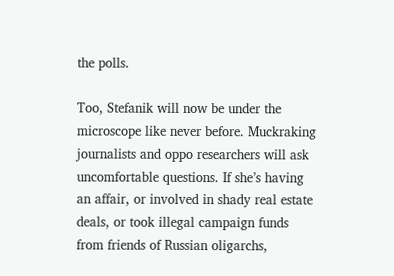the polls.

Too, Stefanik will now be under the microscope like never before. Muckraking journalists and oppo researchers will ask uncomfortable questions. If she’s having an affair, or involved in shady real estate deals, or took illegal campaign funds from friends of Russian oligarchs,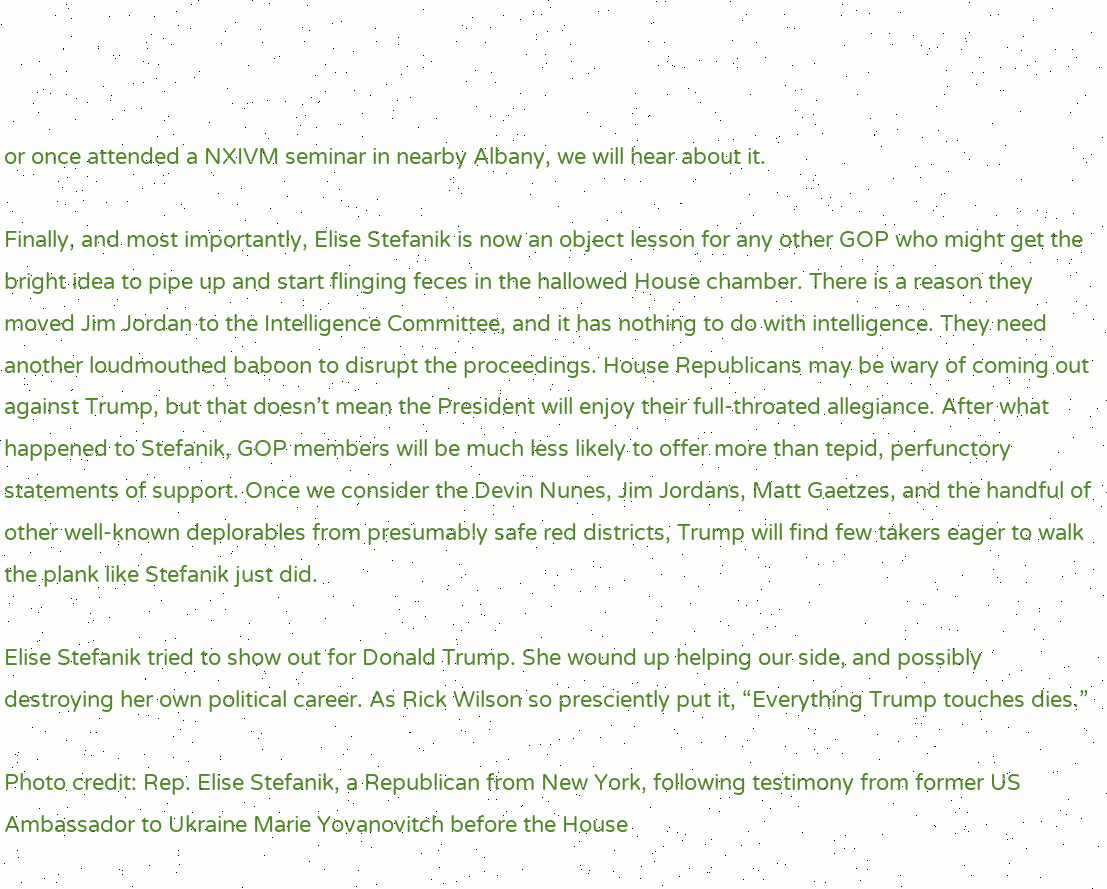or once attended a NXIVM seminar in nearby Albany, we will hear about it.

Finally, and most importantly, Elise Stefanik is now an object lesson for any other GOP who might get the bright idea to pipe up and start flinging feces in the hallowed House chamber. There is a reason they moved Jim Jordan to the Intelligence Committee, and it has nothing to do with intelligence. They need another loudmouthed baboon to disrupt the proceedings. House Republicans may be wary of coming out against Trump, but that doesn’t mean the President will enjoy their full-throated allegiance. After what happened to Stefanik, GOP members will be much less likely to offer more than tepid, perfunctory statements of support. Once we consider the Devin Nunes, Jim Jordans, Matt Gaetzes, and the handful of other well-known deplorables from presumably safe red districts, Trump will find few takers eager to walk the plank like Stefanik just did.

Elise Stefanik tried to show out for Donald Trump. She wound up helping our side, and possibly destroying her own political career. As Rick Wilson so presciently put it, “Everything Trump touches dies.”

Photo credit: Rep. Elise Stefanik, a Republican from New York, following testimony from former US Ambassador to Ukraine Marie Yovanovitch before the House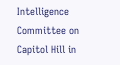Intelligence Committee on Capitol Hill in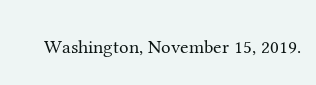Washington, November 15, 2019.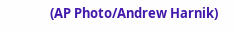(AP Photo/Andrew Harnik)